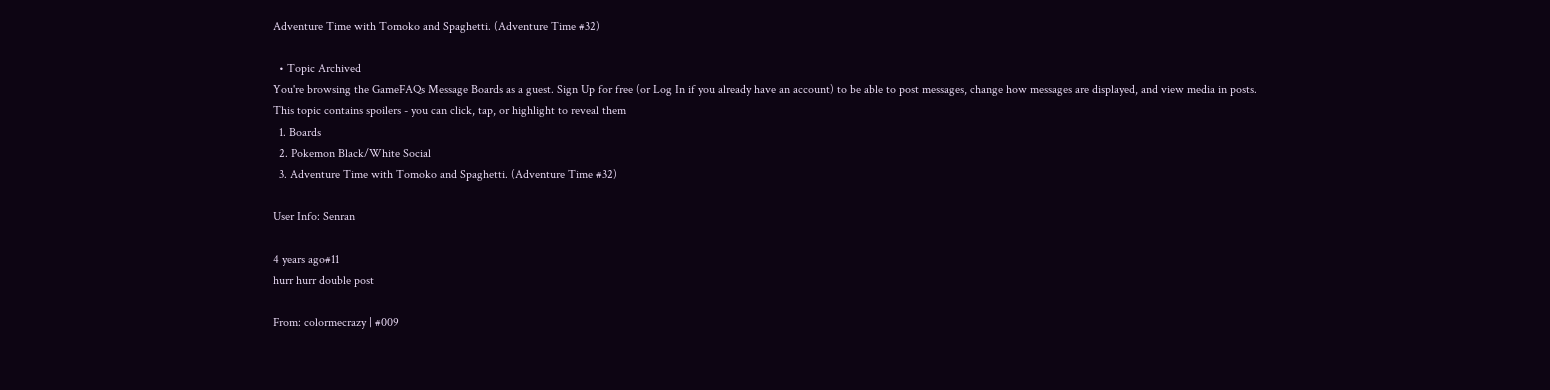Adventure Time with Tomoko and Spaghetti. (Adventure Time #32)

  • Topic Archived
You're browsing the GameFAQs Message Boards as a guest. Sign Up for free (or Log In if you already have an account) to be able to post messages, change how messages are displayed, and view media in posts.
This topic contains spoilers - you can click, tap, or highlight to reveal them
  1. Boards
  2. Pokemon Black/White Social
  3. Adventure Time with Tomoko and Spaghetti. (Adventure Time #32)

User Info: Senran

4 years ago#11
hurr hurr double post

From: colormecrazy | #009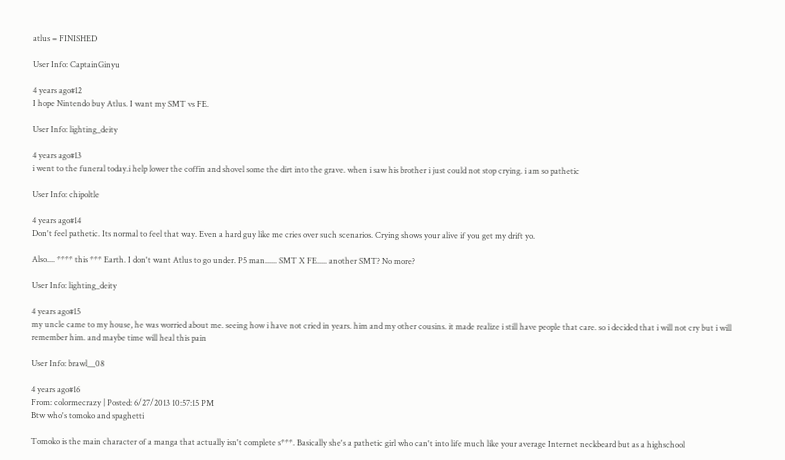atlus = FINISHED

User Info: CaptainGinyu

4 years ago#12
I hope Nintendo buy Atlus. I want my SMT vs FE.

User Info: lighting_deity

4 years ago#13
i went to the funeral today.i help lower the coffin and shovel some the dirt into the grave. when i saw his brother i just could not stop crying. i am so pathetic

User Info: chipoltle

4 years ago#14
Don't feel pathetic. Its normal to feel that way. Even a hard guy like me cries over such scenarios. Crying shows your alive if you get my drift yo.

Also.... **** this *** Earth. I don't want Atlus to go under. P5 man...... SMT X FE..... another SMT? No more?

User Info: lighting_deity

4 years ago#15
my uncle came to my house, he was worried about me. seeing how i have not cried in years. him and my other cousins. it made realize i still have people that care. so i decided that i will not cry but i will remember him. and maybe time will heal this pain

User Info: brawl__08

4 years ago#16
From: colormecrazy | Posted: 6/27/2013 10:57:15 PM
Btw who's tomoko and spaghetti

Tomoko is the main character of a manga that actually isn't complete s***. Basically she's a pathetic girl who can't into life much like your average Internet neckbeard but as a highschool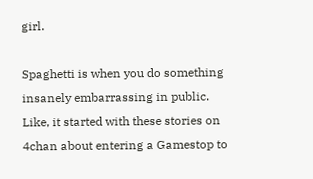girl.

Spaghetti is when you do something insanely embarrassing in public. Like, it started with these stories on 4chan about entering a Gamestop to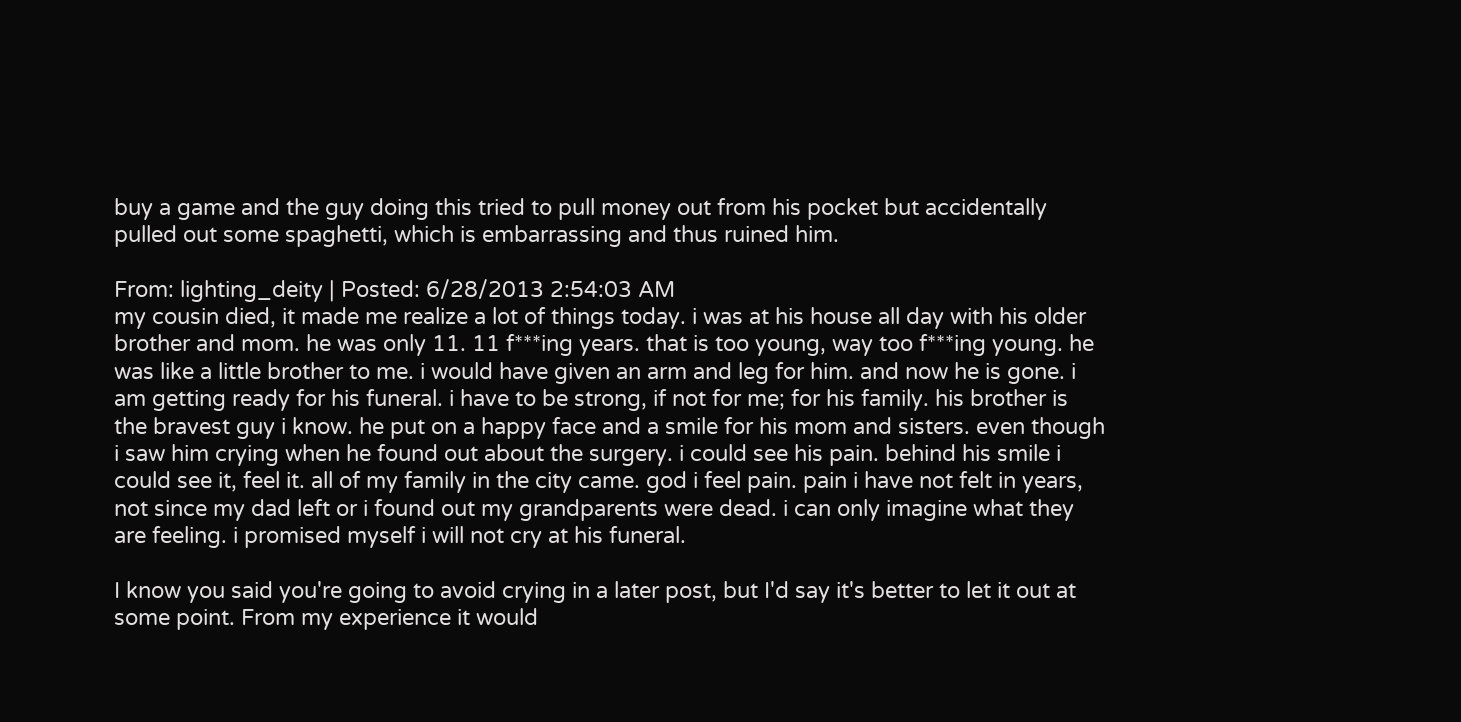buy a game and the guy doing this tried to pull money out from his pocket but accidentally pulled out some spaghetti, which is embarrassing and thus ruined him.

From: lighting_deity | Posted: 6/28/2013 2:54:03 AM
my cousin died, it made me realize a lot of things today. i was at his house all day with his older brother and mom. he was only 11. 11 f***ing years. that is too young, way too f***ing young. he was like a little brother to me. i would have given an arm and leg for him. and now he is gone. i am getting ready for his funeral. i have to be strong, if not for me; for his family. his brother is the bravest guy i know. he put on a happy face and a smile for his mom and sisters. even though i saw him crying when he found out about the surgery. i could see his pain. behind his smile i could see it, feel it. all of my family in the city came. god i feel pain. pain i have not felt in years, not since my dad left or i found out my grandparents were dead. i can only imagine what they are feeling. i promised myself i will not cry at his funeral.

I know you said you're going to avoid crying in a later post, but I'd say it's better to let it out at some point. From my experience it would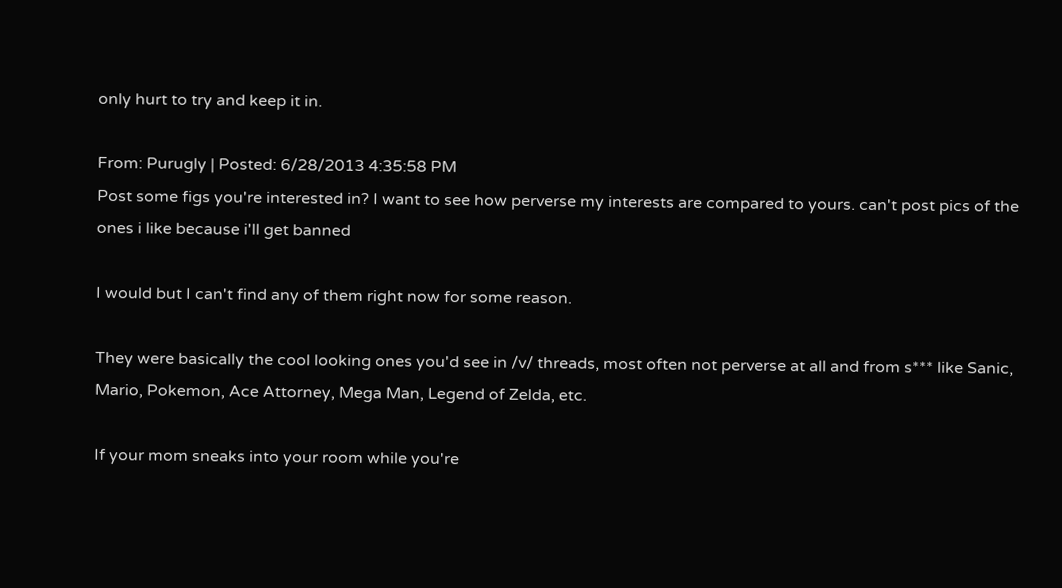only hurt to try and keep it in.

From: Purugly | Posted: 6/28/2013 4:35:58 PM
Post some figs you're interested in? I want to see how perverse my interests are compared to yours. can't post pics of the ones i like because i'll get banned

I would but I can't find any of them right now for some reason.

They were basically the cool looking ones you'd see in /v/ threads, most often not perverse at all and from s*** like Sanic, Mario, Pokemon, Ace Attorney, Mega Man, Legend of Zelda, etc.

If your mom sneaks into your room while you're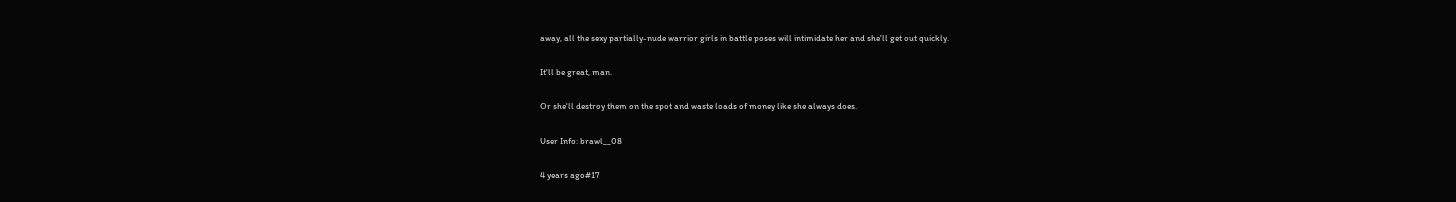away, all the sexy partially-nude warrior girls in battle poses will intimidate her and she'll get out quickly.

It'll be great, man.

Or she'll destroy them on the spot and waste loads of money like she always does.

User Info: brawl__08

4 years ago#17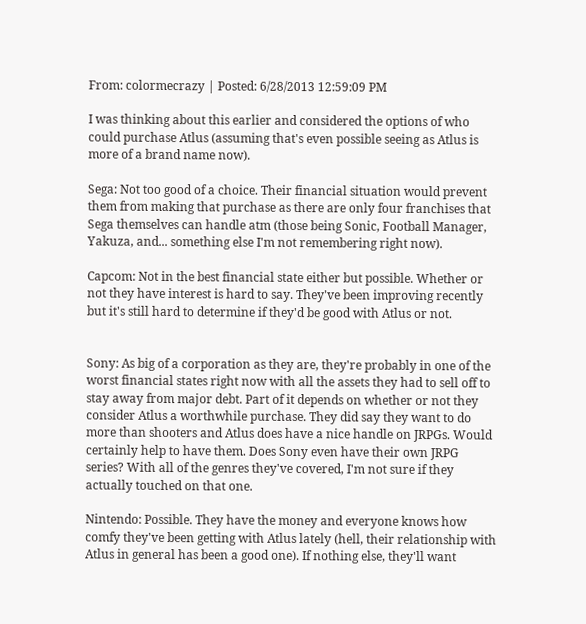From: colormecrazy | Posted: 6/28/2013 12:59:09 PM

I was thinking about this earlier and considered the options of who could purchase Atlus (assuming that's even possible seeing as Atlus is more of a brand name now).

Sega: Not too good of a choice. Their financial situation would prevent them from making that purchase as there are only four franchises that Sega themselves can handle atm (those being Sonic, Football Manager, Yakuza, and... something else I'm not remembering right now).

Capcom: Not in the best financial state either but possible. Whether or not they have interest is hard to say. They've been improving recently but it's still hard to determine if they'd be good with Atlus or not.


Sony: As big of a corporation as they are, they're probably in one of the worst financial states right now with all the assets they had to sell off to stay away from major debt. Part of it depends on whether or not they consider Atlus a worthwhile purchase. They did say they want to do more than shooters and Atlus does have a nice handle on JRPGs. Would certainly help to have them. Does Sony even have their own JRPG series? With all of the genres they've covered, I'm not sure if they actually touched on that one.

Nintendo: Possible. They have the money and everyone knows how comfy they've been getting with Atlus lately (hell, their relationship with Atlus in general has been a good one). If nothing else, they'll want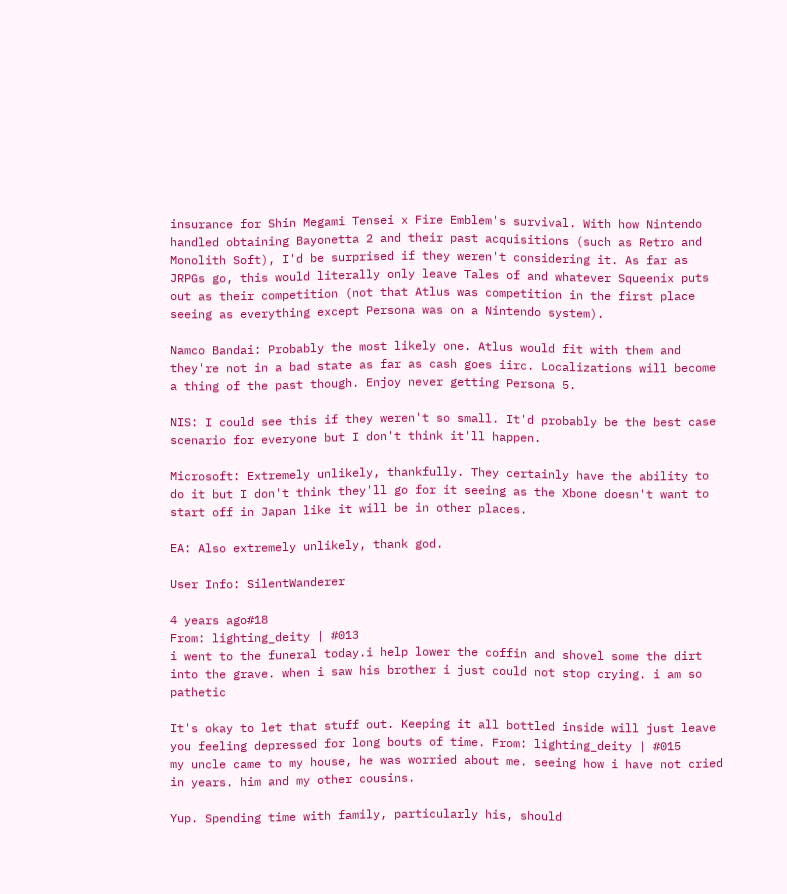insurance for Shin Megami Tensei x Fire Emblem's survival. With how Nintendo handled obtaining Bayonetta 2 and their past acquisitions (such as Retro and Monolith Soft), I'd be surprised if they weren't considering it. As far as JRPGs go, this would literally only leave Tales of and whatever Squeenix puts out as their competition (not that Atlus was competition in the first place seeing as everything except Persona was on a Nintendo system).

Namco Bandai: Probably the most likely one. Atlus would fit with them and they're not in a bad state as far as cash goes iirc. Localizations will become a thing of the past though. Enjoy never getting Persona 5.

NIS: I could see this if they weren't so small. It'd probably be the best case scenario for everyone but I don't think it'll happen.

Microsoft: Extremely unlikely, thankfully. They certainly have the ability to do it but I don't think they'll go for it seeing as the Xbone doesn't want to start off in Japan like it will be in other places.

EA: Also extremely unlikely, thank god.

User Info: SilentWanderer

4 years ago#18
From: lighting_deity | #013
i went to the funeral today.i help lower the coffin and shovel some the dirt into the grave. when i saw his brother i just could not stop crying. i am so pathetic

It's okay to let that stuff out. Keeping it all bottled inside will just leave you feeling depressed for long bouts of time. From: lighting_deity | #015
my uncle came to my house, he was worried about me. seeing how i have not cried in years. him and my other cousins.

Yup. Spending time with family, particularly his, should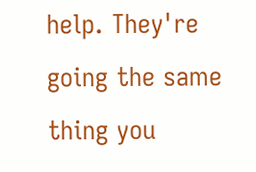help. They're going the same thing you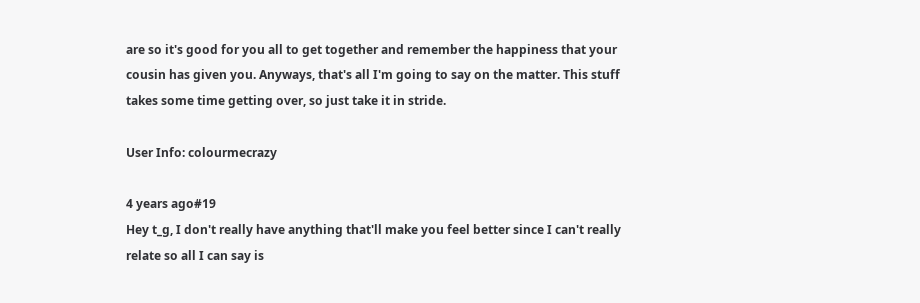are so it's good for you all to get together and remember the happiness that your cousin has given you. Anyways, that's all I'm going to say on the matter. This stuff takes some time getting over, so just take it in stride.

User Info: colourmecrazy

4 years ago#19
Hey t_g, I don't really have anything that'll make you feel better since I can't really relate so all I can say is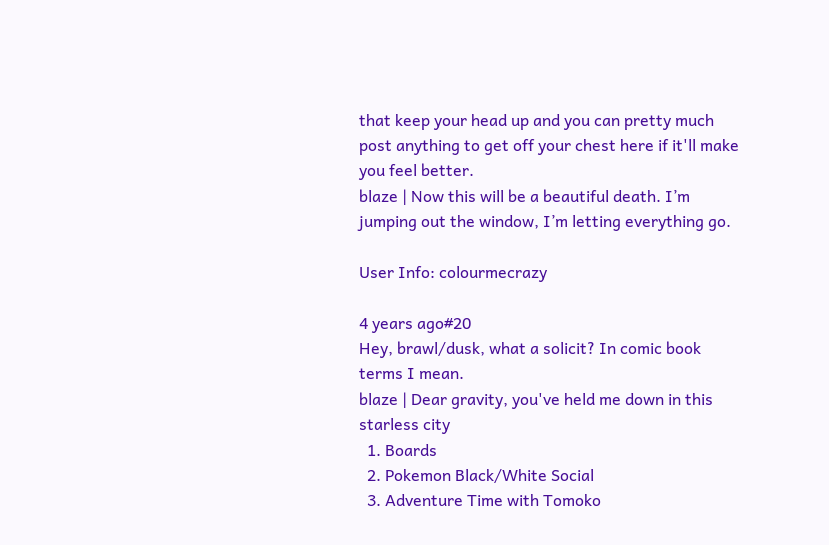that keep your head up and you can pretty much post anything to get off your chest here if it'll make you feel better.
blaze | Now this will be a beautiful death. I’m jumping out the window, I’m letting everything go.

User Info: colourmecrazy

4 years ago#20
Hey, brawl/dusk, what a solicit? In comic book terms I mean.
blaze | Dear gravity, you've held me down in this starless city
  1. Boards
  2. Pokemon Black/White Social
  3. Adventure Time with Tomoko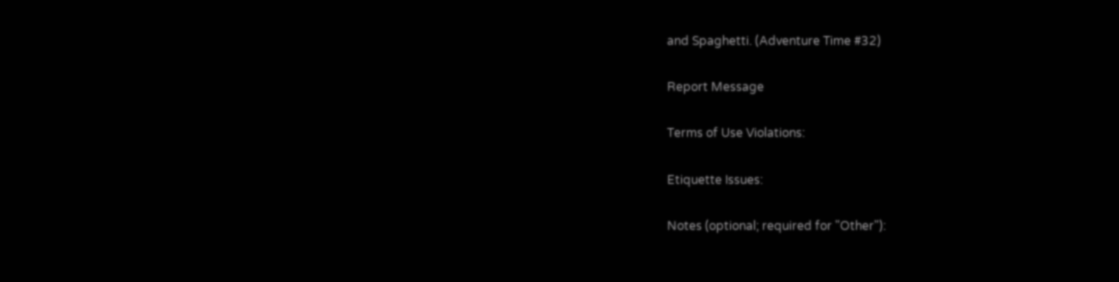and Spaghetti. (Adventure Time #32)

Report Message

Terms of Use Violations:

Etiquette Issues:

Notes (optional; required for "Other"):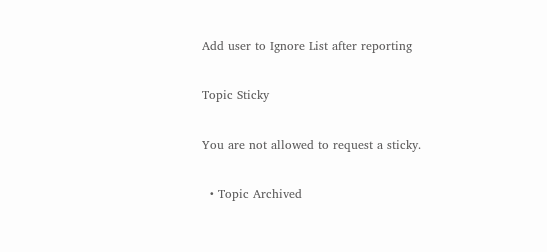Add user to Ignore List after reporting

Topic Sticky

You are not allowed to request a sticky.

  • Topic Archived